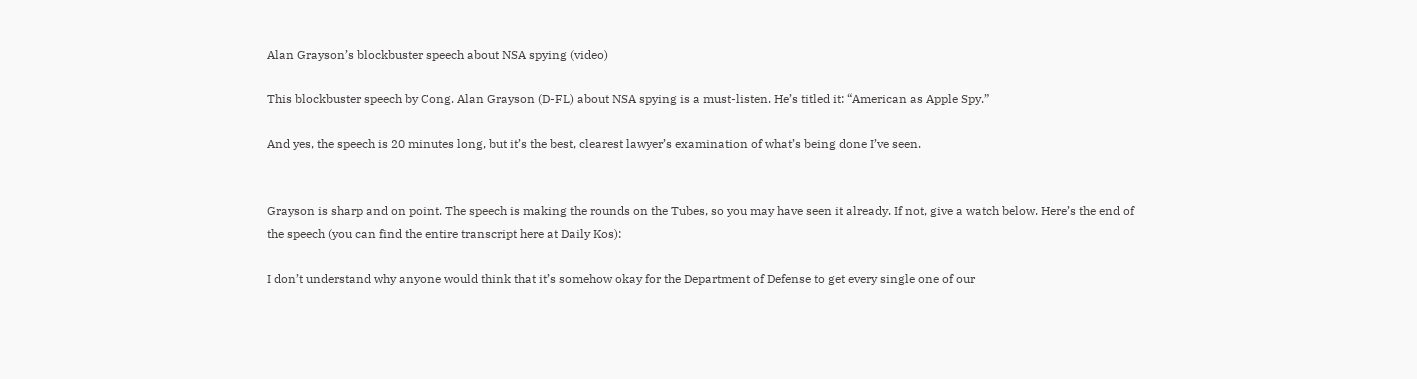Alan Grayson’s blockbuster speech about NSA spying (video)

This blockbuster speech by Cong. Alan Grayson (D-FL) about NSA spying is a must-listen. He’s titled it: “American as Apple Spy.”

And yes, the speech is 20 minutes long, but it’s the best, clearest lawyer’s examination of what’s being done I’ve seen.


Grayson is sharp and on point. The speech is making the rounds on the Tubes, so you may have seen it already. If not, give a watch below. Here’s the end of the speech (you can find the entire transcript here at Daily Kos):

I don’t understand why anyone would think that it’s somehow okay for the Department of Defense to get every single one of our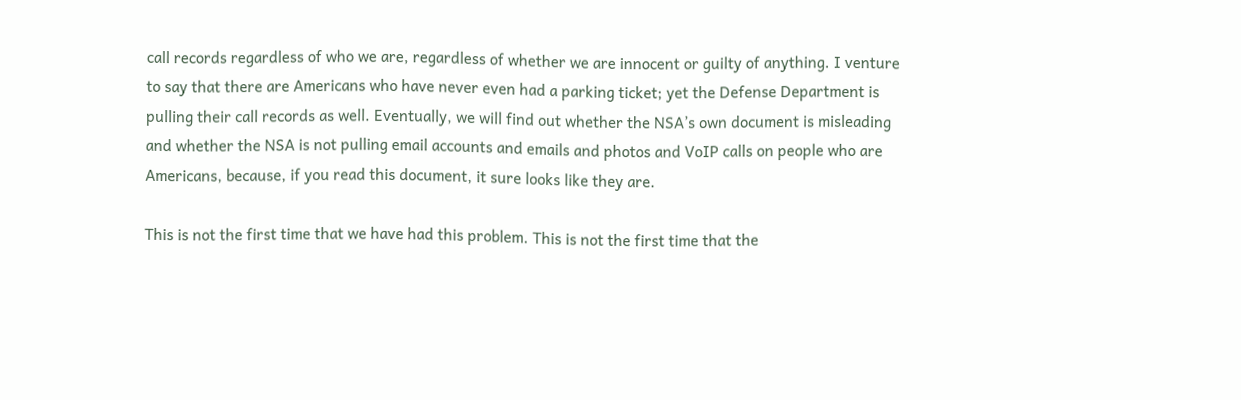call records regardless of who we are, regardless of whether we are innocent or guilty of anything. I venture to say that there are Americans who have never even had a parking ticket; yet the Defense Department is pulling their call records as well. Eventually, we will find out whether the NSA’s own document is misleading and whether the NSA is not pulling email accounts and emails and photos and VoIP calls on people who are Americans, because, if you read this document, it sure looks like they are.

This is not the first time that we have had this problem. This is not the first time that the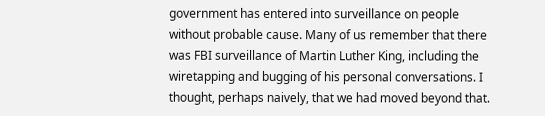government has entered into surveillance on people without probable cause. Many of us remember that there was FBI surveillance of Martin Luther King, including the wiretapping and bugging of his personal conversations. I thought, perhaps naively, that we had moved beyond that.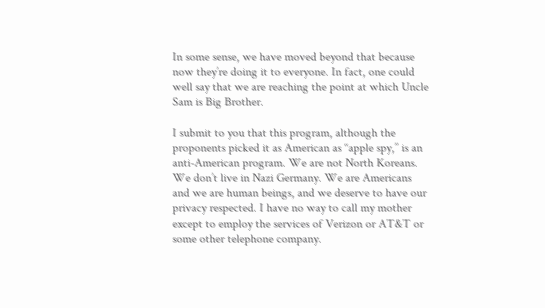In some sense, we have moved beyond that because now they’re doing it to everyone. In fact, one could well say that we are reaching the point at which Uncle Sam is Big Brother.

I submit to you that this program, although the proponents picked it as American as ‘‘apple spy,’’ is an anti-American program. We are not North Koreans. We don’t live in Nazi Germany. We are Americans and we are human beings, and we deserve to have our privacy respected. I have no way to call my mother except to employ the services of Verizon or AT&T or some other telephone company.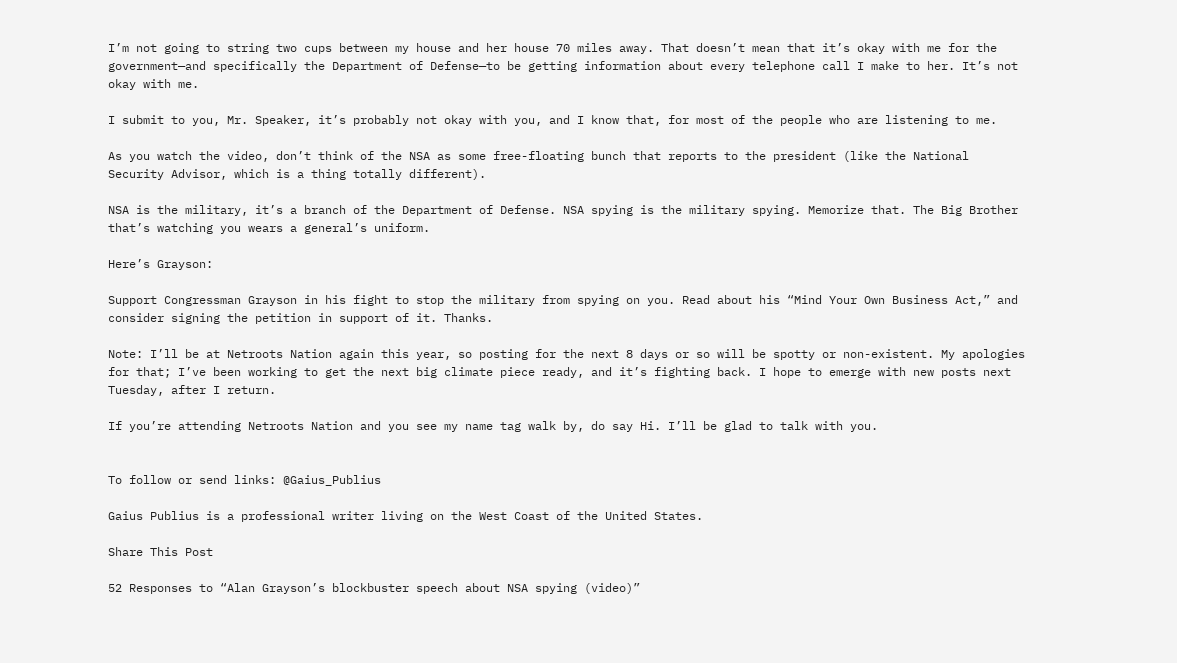I’m not going to string two cups between my house and her house 70 miles away. That doesn’t mean that it’s okay with me for the government—and specifically the Department of Defense—to be getting information about every telephone call I make to her. It’s not okay with me.

I submit to you, Mr. Speaker, it’s probably not okay with you, and I know that, for most of the people who are listening to me.

As you watch the video, don’t think of the NSA as some free-floating bunch that reports to the president (like the National Security Advisor, which is a thing totally different).

NSA is the military, it’s a branch of the Department of Defense. NSA spying is the military spying. Memorize that. The Big Brother that’s watching you wears a general’s uniform.

Here’s Grayson:

Support Congressman Grayson in his fight to stop the military from spying on you. Read about his “Mind Your Own Business Act,” and consider signing the petition in support of it. Thanks.

Note: I’ll be at Netroots Nation again this year, so posting for the next 8 days or so will be spotty or non-existent. My apologies for that; I’ve been working to get the next big climate piece ready, and it’s fighting back. I hope to emerge with new posts next Tuesday, after I return.

If you’re attending Netroots Nation and you see my name tag walk by, do say Hi. I’ll be glad to talk with you.


To follow or send links: @Gaius_Publius

Gaius Publius is a professional writer living on the West Coast of the United States.

Share This Post

52 Responses to “Alan Grayson’s blockbuster speech about NSA spying (video)”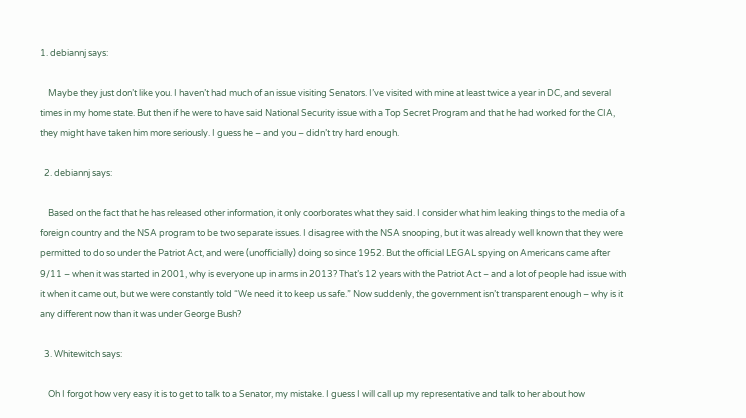1. debiannj says:

    Maybe they just don’t like you. I haven’t had much of an issue visiting Senators. I’ve visited with mine at least twice a year in DC, and several times in my home state. But then if he were to have said National Security issue with a Top Secret Program and that he had worked for the CIA, they might have taken him more seriously. I guess he – and you – didn’t try hard enough.

  2. debiannj says:

    Based on the fact that he has released other information, it only coorborates what they said. I consider what him leaking things to the media of a foreign country and the NSA program to be two separate issues. I disagree with the NSA snooping, but it was already well known that they were permitted to do so under the Patriot Act, and were (unofficially) doing so since 1952. But the official LEGAL spying on Americans came after 9/11 – when it was started in 2001, why is everyone up in arms in 2013? That’s 12 years with the Patriot Act – and a lot of people had issue with it when it came out, but we were constantly told “We need it to keep us safe.” Now suddenly, the government isn’t transparent enough – why is it any different now than it was under George Bush?

  3. Whitewitch says:

    Oh I forgot how very easy it is to get to talk to a Senator, my mistake. I guess I will call up my representative and talk to her about how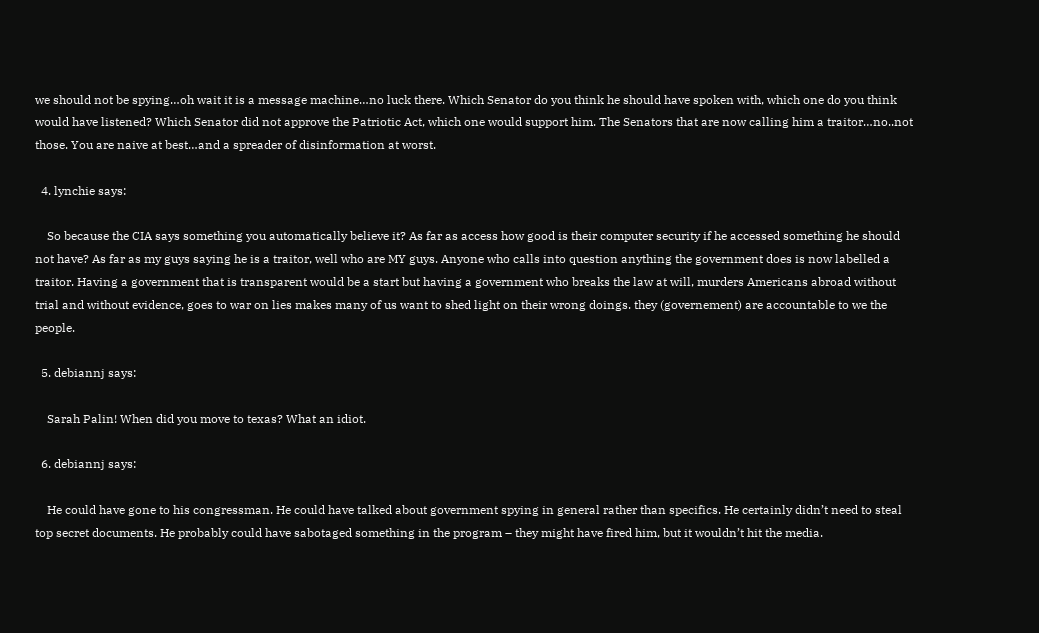we should not be spying…oh wait it is a message machine…no luck there. Which Senator do you think he should have spoken with, which one do you think would have listened? Which Senator did not approve the Patriotic Act, which one would support him. The Senators that are now calling him a traitor…no..not those. You are naive at best…and a spreader of disinformation at worst.

  4. lynchie says:

    So because the CIA says something you automatically believe it? As far as access how good is their computer security if he accessed something he should not have? As far as my guys saying he is a traitor, well who are MY guys. Anyone who calls into question anything the government does is now labelled a traitor. Having a government that is transparent would be a start but having a government who breaks the law at will, murders Americans abroad without trial and without evidence, goes to war on lies makes many of us want to shed light on their wrong doings. they (governement) are accountable to we the people.

  5. debiannj says:

    Sarah Palin! When did you move to texas? What an idiot.

  6. debiannj says:

    He could have gone to his congressman. He could have talked about government spying in general rather than specifics. He certainly didn’t need to steal top secret documents. He probably could have sabotaged something in the program – they might have fired him, but it wouldn’t hit the media.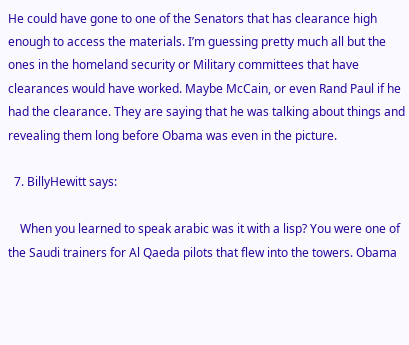He could have gone to one of the Senators that has clearance high enough to access the materials. I’m guessing pretty much all but the ones in the homeland security or Military committees that have clearances would have worked. Maybe McCain, or even Rand Paul if he had the clearance. They are saying that he was talking about things and revealing them long before Obama was even in the picture.

  7. BillyHewitt says:

    When you learned to speak arabic was it with a lisp? You were one of the Saudi trainers for Al Qaeda pilots that flew into the towers. Obama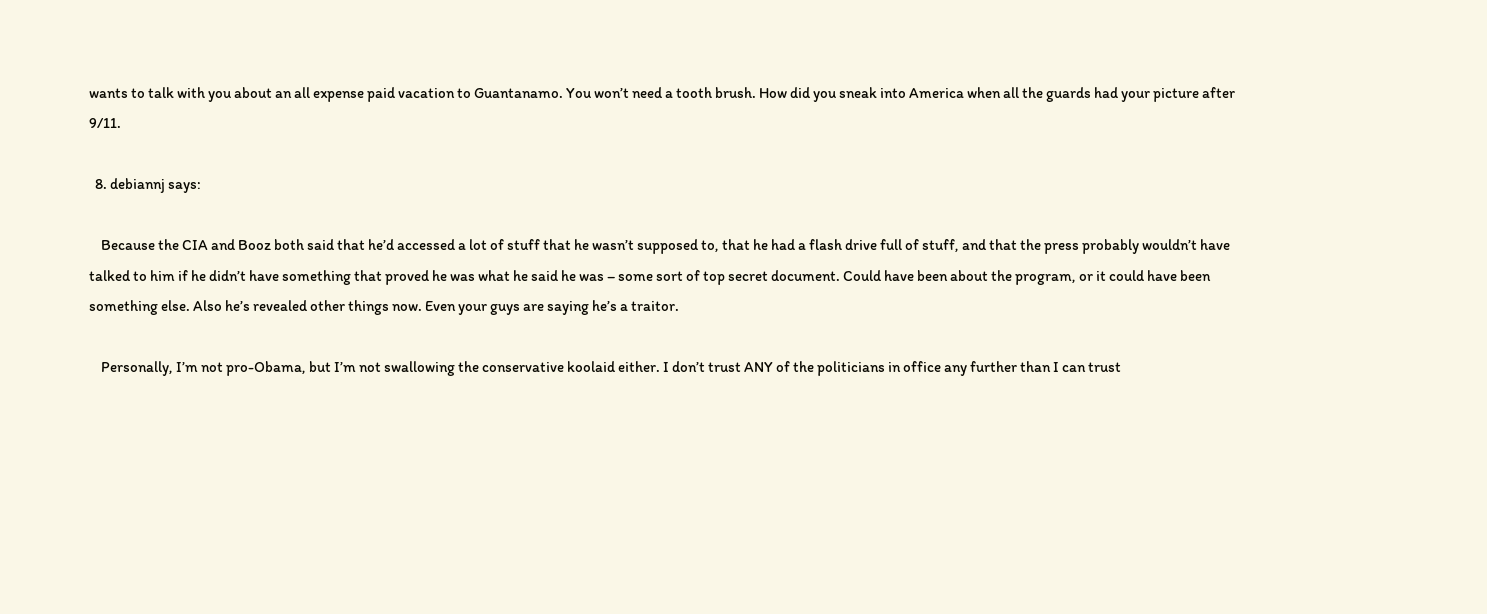wants to talk with you about an all expense paid vacation to Guantanamo. You won’t need a tooth brush. How did you sneak into America when all the guards had your picture after 9/11.

  8. debiannj says:

    Because the CIA and Booz both said that he’d accessed a lot of stuff that he wasn’t supposed to, that he had a flash drive full of stuff, and that the press probably wouldn’t have talked to him if he didn’t have something that proved he was what he said he was – some sort of top secret document. Could have been about the program, or it could have been something else. Also he’s revealed other things now. Even your guys are saying he’s a traitor.

    Personally, I’m not pro-Obama, but I’m not swallowing the conservative koolaid either. I don’t trust ANY of the politicians in office any further than I can trust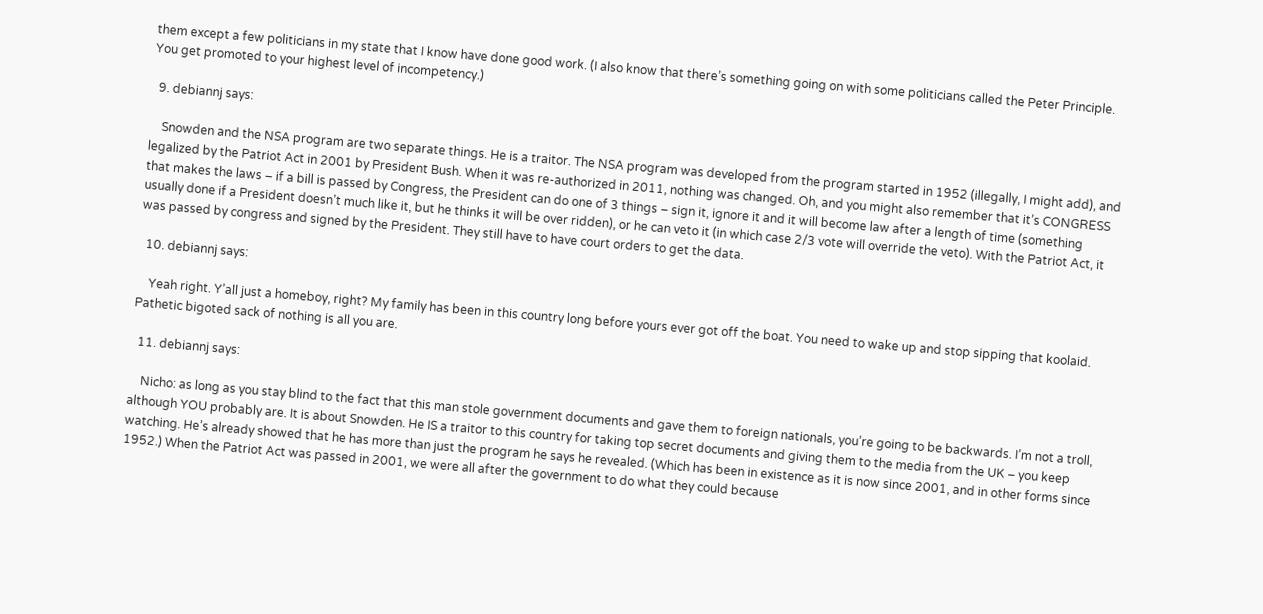them except a few politicians in my state that I know have done good work. (I also know that there’s something going on with some politicians called the Peter Principle. You get promoted to your highest level of incompetency.)

  9. debiannj says:

    Snowden and the NSA program are two separate things. He is a traitor. The NSA program was developed from the program started in 1952 (illegally, I might add), and legalized by the Patriot Act in 2001 by President Bush. When it was re-authorized in 2011, nothing was changed. Oh, and you might also remember that it’s CONGRESS that makes the laws – if a bill is passed by Congress, the President can do one of 3 things – sign it, ignore it and it will become law after a length of time (something usually done if a President doesn’t much like it, but he thinks it will be over ridden), or he can veto it (in which case 2/3 vote will override the veto). With the Patriot Act, it was passed by congress and signed by the President. They still have to have court orders to get the data.

  10. debiannj says:

    Yeah right. Y’all just a homeboy, right? My family has been in this country long before yours ever got off the boat. You need to wake up and stop sipping that koolaid. Pathetic bigoted sack of nothing is all you are.

  11. debiannj says:

    Nicho: as long as you stay blind to the fact that this man stole government documents and gave them to foreign nationals, you’re going to be backwards. I’m not a troll, although YOU probably are. It is about Snowden. He IS a traitor to this country for taking top secret documents and giving them to the media from the UK – you keep watching. He’s already showed that he has more than just the program he says he revealed. (Which has been in existence as it is now since 2001, and in other forms since 1952.) When the Patriot Act was passed in 2001, we were all after the government to do what they could because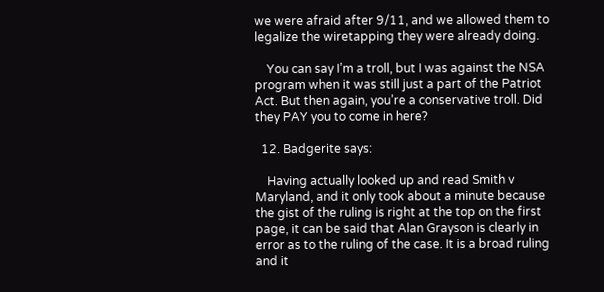we were afraid after 9/11, and we allowed them to legalize the wiretapping they were already doing.

    You can say I’m a troll, but I was against the NSA program when it was still just a part of the Patriot Act. But then again, you’re a conservative troll. Did they PAY you to come in here?

  12. Badgerite says:

    Having actually looked up and read Smith v Maryland, and it only took about a minute because the gist of the ruling is right at the top on the first page, it can be said that Alan Grayson is clearly in error as to the ruling of the case. It is a broad ruling and it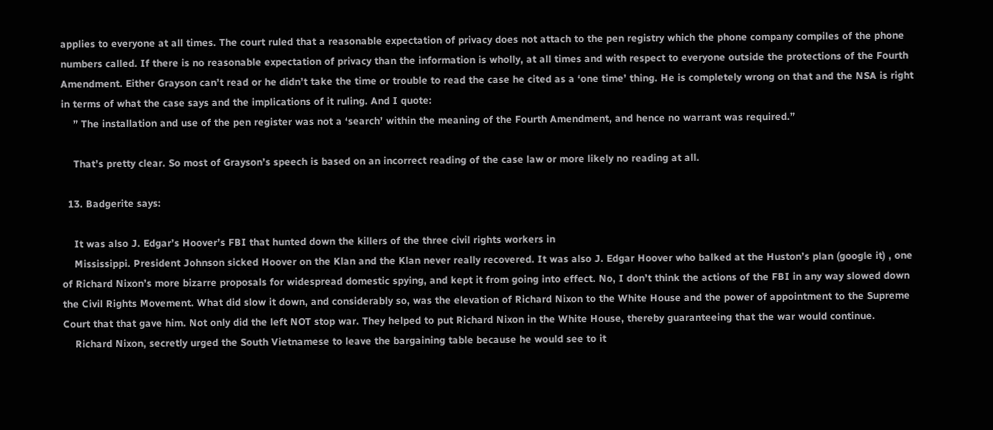applies to everyone at all times. The court ruled that a reasonable expectation of privacy does not attach to the pen registry which the phone company compiles of the phone numbers called. If there is no reasonable expectation of privacy than the information is wholly, at all times and with respect to everyone outside the protections of the Fourth Amendment. Either Grayson can’t read or he didn’t take the time or trouble to read the case he cited as a ‘one time’ thing. He is completely wrong on that and the NSA is right in terms of what the case says and the implications of it ruling. And I quote:
    ” The installation and use of the pen register was not a ‘search’ within the meaning of the Fourth Amendment, and hence no warrant was required.”

    That’s pretty clear. So most of Grayson’s speech is based on an incorrect reading of the case law or more likely no reading at all.

  13. Badgerite says:

    It was also J. Edgar’s Hoover’s FBI that hunted down the killers of the three civil rights workers in
    Mississippi. President Johnson sicked Hoover on the Klan and the Klan never really recovered. It was also J. Edgar Hoover who balked at the Huston’s plan (google it) , one of Richard Nixon’s more bizarre proposals for widespread domestic spying, and kept it from going into effect. No, I don’t think the actions of the FBI in any way slowed down the Civil Rights Movement. What did slow it down, and considerably so, was the elevation of Richard Nixon to the White House and the power of appointment to the Supreme Court that that gave him. Not only did the left NOT stop war. They helped to put Richard Nixon in the White House, thereby guaranteeing that the war would continue.
    Richard Nixon, secretly urged the South Vietnamese to leave the bargaining table because he would see to it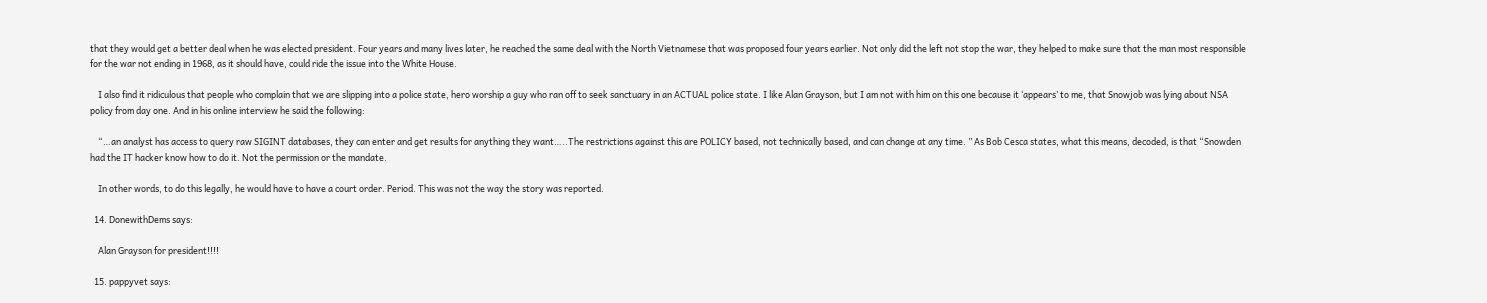that they would get a better deal when he was elected president. Four years and many lives later, he reached the same deal with the North Vietnamese that was proposed four years earlier. Not only did the left not stop the war, they helped to make sure that the man most responsible for the war not ending in 1968, as it should have, could ride the issue into the White House.

    I also find it ridiculous that people who complain that we are slipping into a police state, hero worship a guy who ran off to seek sanctuary in an ACTUAL police state. I like Alan Grayson, but I am not with him on this one because it ‘appears’ to me, that Snowjob was lying about NSA policy from day one. And in his online interview he said the following:

    “…an analyst has access to query raw SIGINT databases, they can enter and get results for anything they want…..The restrictions against this are POLICY based, not technically based, and can change at any time. ” As Bob Cesca states, what this means, decoded, is that “Snowden had the IT hacker know how to do it. Not the permission or the mandate.

    In other words, to do this legally, he would have to have a court order. Period. This was not the way the story was reported.

  14. DonewithDems says:

    Alan Grayson for president!!!!

  15. pappyvet says: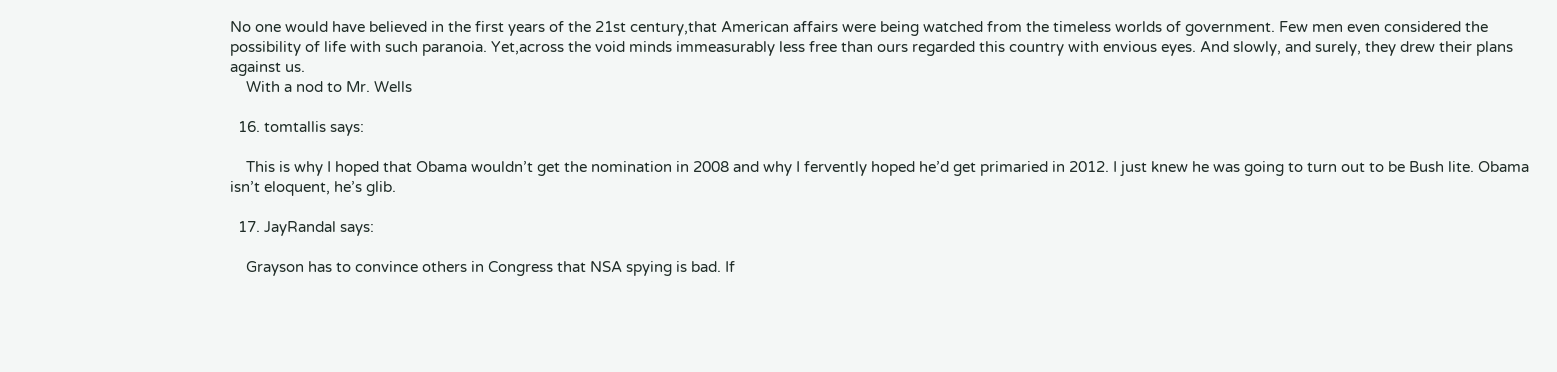No one would have believed in the first years of the 21st century,that American affairs were being watched from the timeless worlds of government. Few men even considered the possibility of life with such paranoia. Yet,across the void minds immeasurably less free than ours regarded this country with envious eyes. And slowly, and surely, they drew their plans against us.
    With a nod to Mr. Wells

  16. tomtallis says:

    This is why I hoped that Obama wouldn’t get the nomination in 2008 and why I fervently hoped he’d get primaried in 2012. I just knew he was going to turn out to be Bush lite. Obama isn’t eloquent, he’s glib.

  17. JayRandal says:

    Grayson has to convince others in Congress that NSA spying is bad. If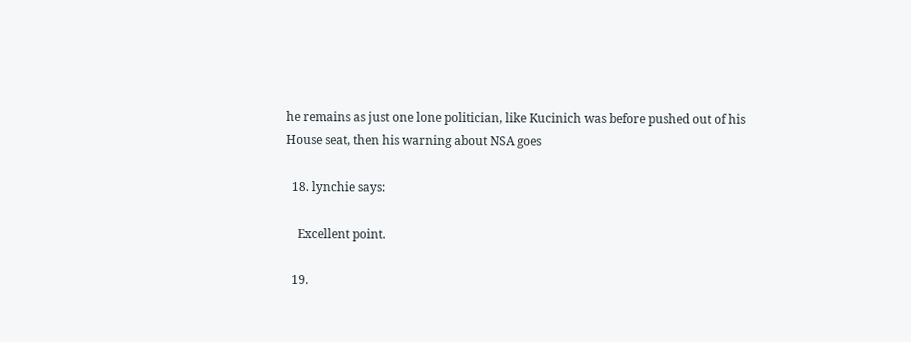he remains as just one lone politician, like Kucinich was before pushed out of his House seat, then his warning about NSA goes

  18. lynchie says:

    Excellent point.

  19.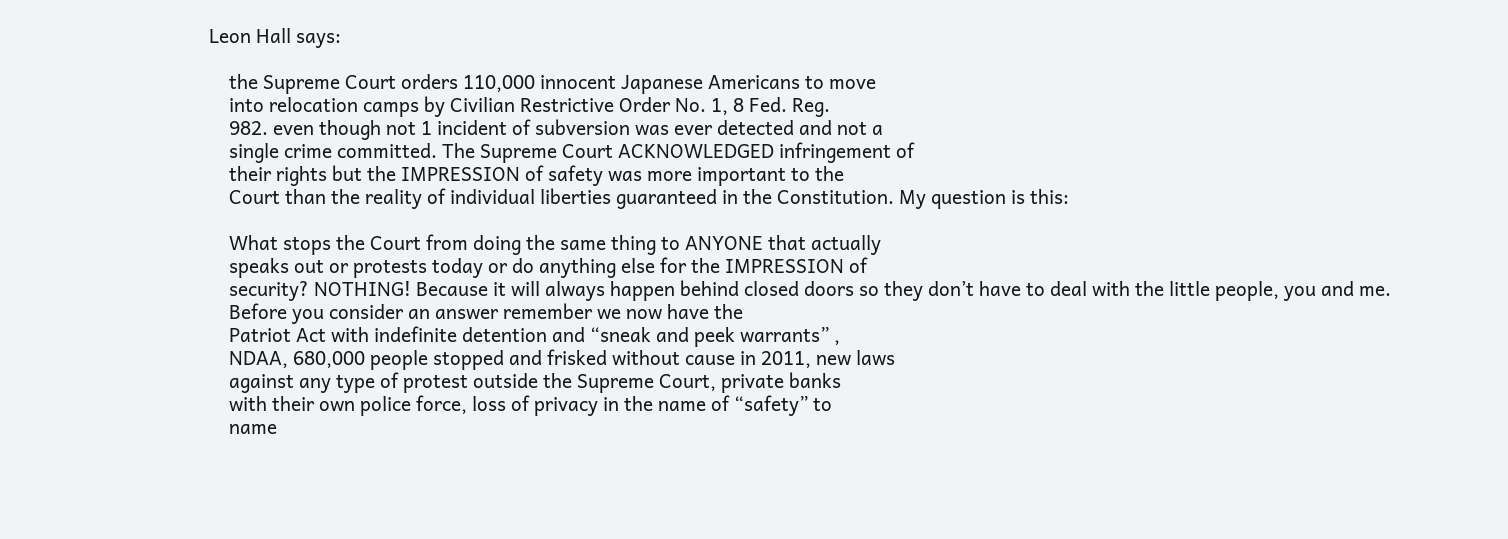Leon Hall says:

    the Supreme Court orders 110,000 innocent Japanese Americans to move
    into relocation camps by Civilian Restrictive Order No. 1, 8 Fed. Reg.
    982. even though not 1 incident of subversion was ever detected and not a
    single crime committed. The Supreme Court ACKNOWLEDGED infringement of
    their rights but the IMPRESSION of safety was more important to the
    Court than the reality of individual liberties guaranteed in the Constitution. My question is this:

    What stops the Court from doing the same thing to ANYONE that actually
    speaks out or protests today or do anything else for the IMPRESSION of
    security? NOTHING! Because it will always happen behind closed doors so they don’t have to deal with the little people, you and me.
    Before you consider an answer remember we now have the
    Patriot Act with indefinite detention and “sneak and peek warrants” ,
    NDAA, 680,000 people stopped and frisked without cause in 2011, new laws
    against any type of protest outside the Supreme Court, private banks
    with their own police force, loss of privacy in the name of “safety” to
    name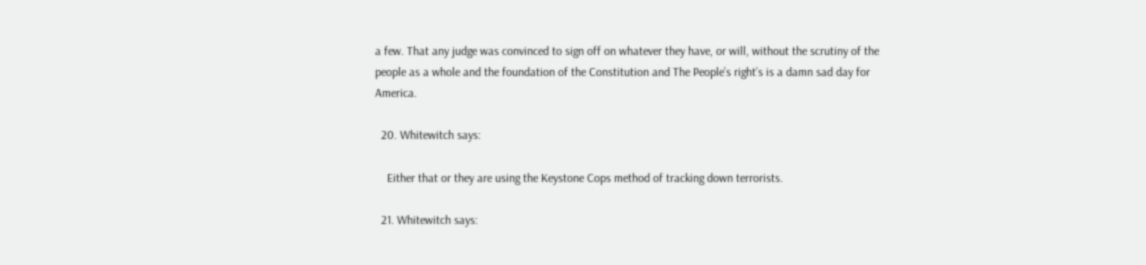a few. That any judge was convinced to sign off on whatever they have, or will, without the scrutiny of the people as a whole and the foundation of the Constitution and The People’s right’s is a damn sad day for America.

  20. Whitewitch says:

    Either that or they are using the Keystone Cops method of tracking down terrorists.

  21. Whitewitch says: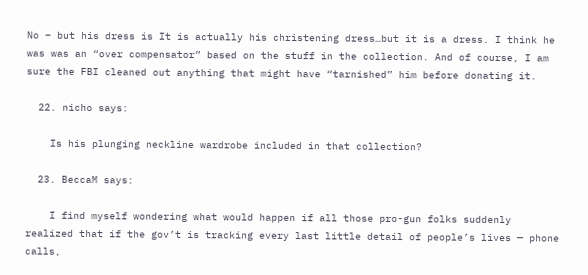No – but his dress is It is actually his christening dress…but it is a dress. I think he was was an “over compensator” based on the stuff in the collection. And of course, I am sure the FBI cleaned out anything that might have “tarnished” him before donating it.

  22. nicho says:

    Is his plunging neckline wardrobe included in that collection?

  23. BeccaM says:

    I find myself wondering what would happen if all those pro-gun folks suddenly realized that if the gov’t is tracking every last little detail of people’s lives — phone calls,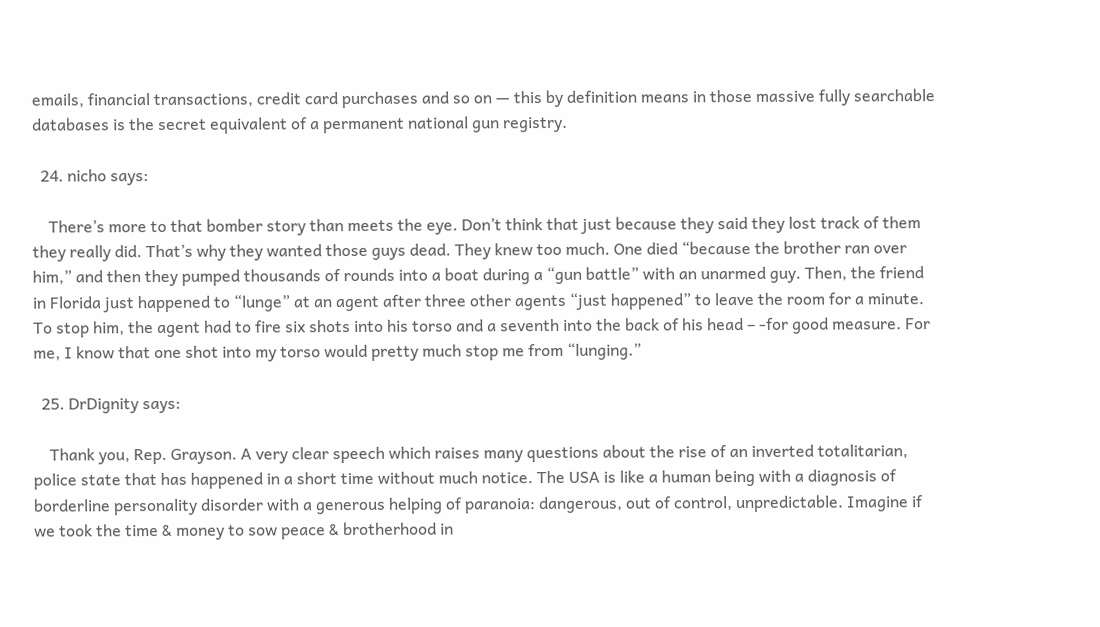emails, financial transactions, credit card purchases and so on — this by definition means in those massive fully searchable databases is the secret equivalent of a permanent national gun registry.

  24. nicho says:

    There’s more to that bomber story than meets the eye. Don’t think that just because they said they lost track of them they really did. That’s why they wanted those guys dead. They knew too much. One died “because the brother ran over him,” and then they pumped thousands of rounds into a boat during a “gun battle” with an unarmed guy. Then, the friend in Florida just happened to “lunge” at an agent after three other agents “just happened” to leave the room for a minute. To stop him, the agent had to fire six shots into his torso and a seventh into the back of his head – -for good measure. For me, I know that one shot into my torso would pretty much stop me from “lunging.”

  25. DrDignity says:

    Thank you, Rep. Grayson. A very clear speech which raises many questions about the rise of an inverted totalitarian, police state that has happened in a short time without much notice. The USA is like a human being with a diagnosis of borderline personality disorder with a generous helping of paranoia: dangerous, out of control, unpredictable. Imagine if we took the time & money to sow peace & brotherhood in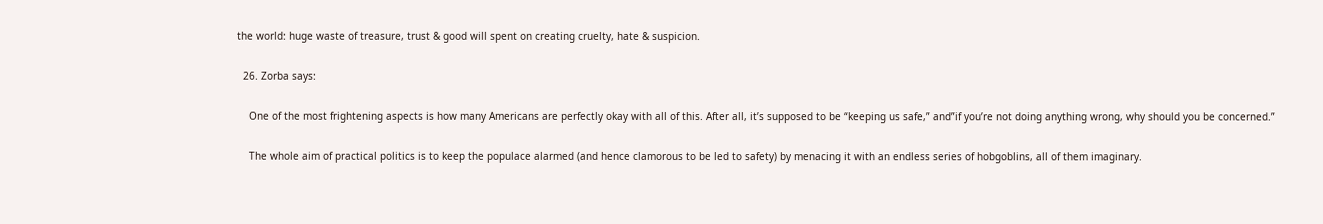the world: huge waste of treasure, trust & good will spent on creating cruelty, hate & suspicion.

  26. Zorba says:

    One of the most frightening aspects is how many Americans are perfectly okay with all of this. After all, it’s supposed to be “keeping us safe,” and”if you’re not doing anything wrong, why should you be concerned.”

    The whole aim of practical politics is to keep the populace alarmed (and hence clamorous to be led to safety) by menacing it with an endless series of hobgoblins, all of them imaginary.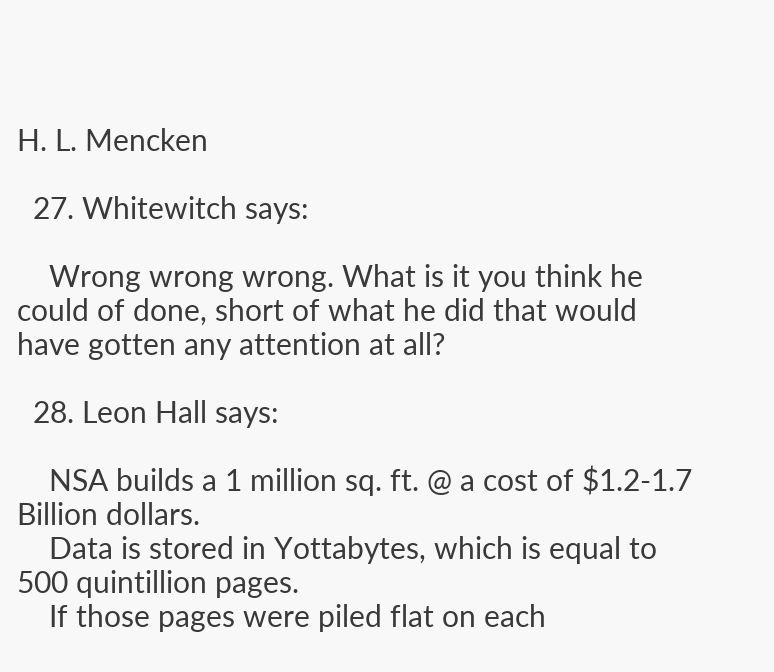H. L. Mencken

  27. Whitewitch says:

    Wrong wrong wrong. What is it you think he could of done, short of what he did that would have gotten any attention at all?

  28. Leon Hall says:

    NSA builds a 1 million sq. ft. @ a cost of $1.2-1.7 Billion dollars.
    Data is stored in Yottabytes, which is equal to 500 quintillion pages.
    If those pages were piled flat on each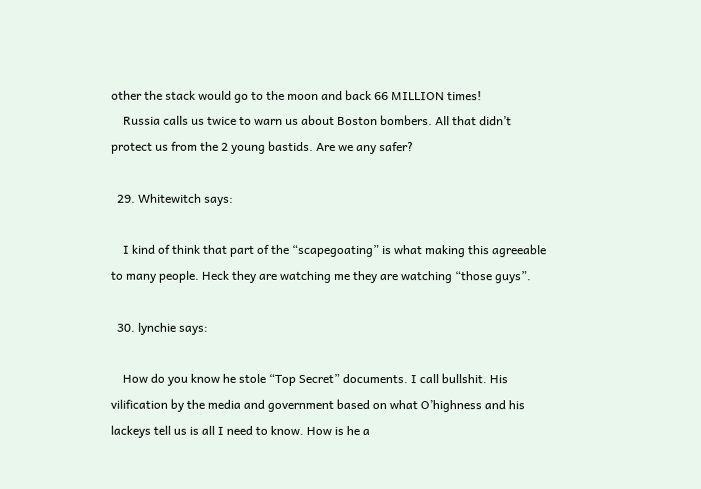other the stack would go to the moon and back 66 MILLION times!
    Russia calls us twice to warn us about Boston bombers. All that didn’t protect us from the 2 young bastids. Are we any safer?

  29. Whitewitch says:

    I kind of think that part of the “scapegoating” is what making this agreeable to many people. Heck they are watching me they are watching “those guys”.

  30. lynchie says:

    How do you know he stole “Top Secret” documents. I call bullshit. His vilification by the media and government based on what O’highness and his lackeys tell us is all I need to know. How is he a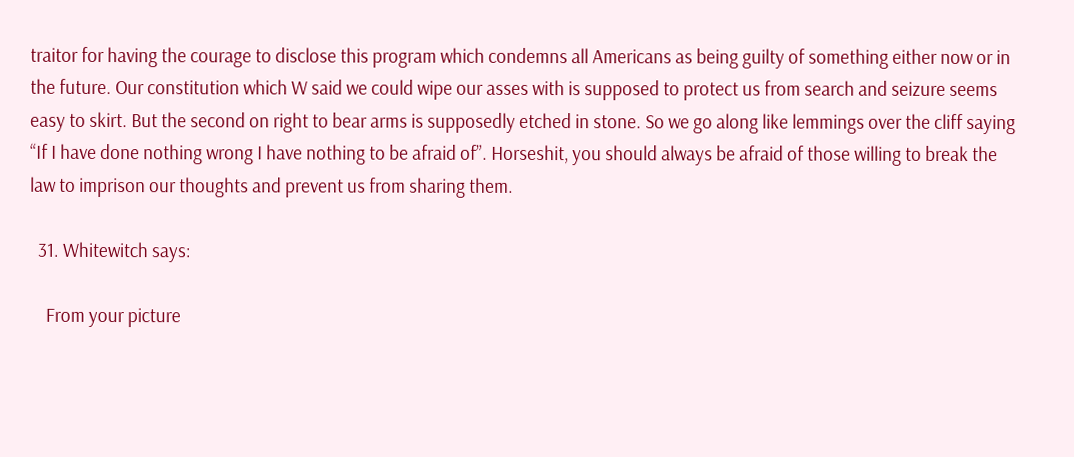traitor for having the courage to disclose this program which condemns all Americans as being guilty of something either now or in the future. Our constitution which W said we could wipe our asses with is supposed to protect us from search and seizure seems easy to skirt. But the second on right to bear arms is supposedly etched in stone. So we go along like lemmings over the cliff saying “If I have done nothing wrong I have nothing to be afraid of”. Horseshit, you should always be afraid of those willing to break the law to imprison our thoughts and prevent us from sharing them.

  31. Whitewitch says:

    From your picture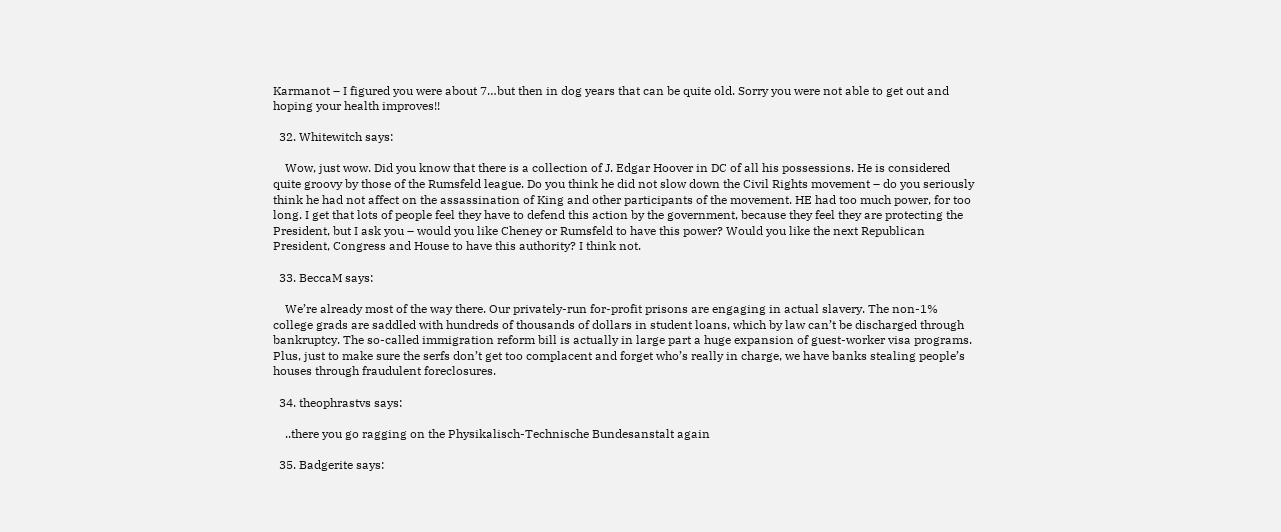Karmanot – I figured you were about 7…but then in dog years that can be quite old. Sorry you were not able to get out and hoping your health improves!!

  32. Whitewitch says:

    Wow, just wow. Did you know that there is a collection of J. Edgar Hoover in DC of all his possessions. He is considered quite groovy by those of the Rumsfeld league. Do you think he did not slow down the Civil Rights movement – do you seriously think he had not affect on the assassination of King and other participants of the movement. HE had too much power, for too long. I get that lots of people feel they have to defend this action by the government, because they feel they are protecting the President, but I ask you – would you like Cheney or Rumsfeld to have this power? Would you like the next Republican President, Congress and House to have this authority? I think not.

  33. BeccaM says:

    We’re already most of the way there. Our privately-run for-profit prisons are engaging in actual slavery. The non-1% college grads are saddled with hundreds of thousands of dollars in student loans, which by law can’t be discharged through bankruptcy. The so-called immigration reform bill is actually in large part a huge expansion of guest-worker visa programs. Plus, just to make sure the serfs don’t get too complacent and forget who’s really in charge, we have banks stealing people’s houses through fraudulent foreclosures.

  34. theophrastvs says:

    ..there you go ragging on the Physikalisch-Technische Bundesanstalt again

  35. Badgerite says: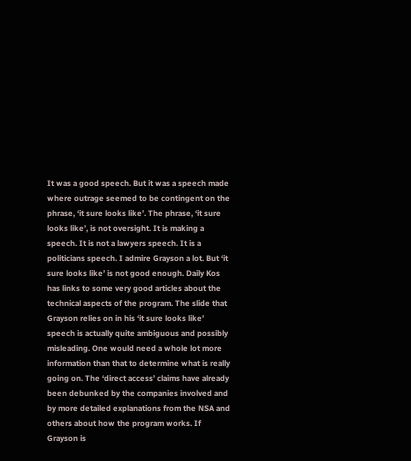It was a good speech. But it was a speech made where outrage seemed to be contingent on the phrase, ‘it sure looks like’. The phrase, ‘it sure looks like’, is not oversight. It is making a speech. It is not a lawyers speech. It is a politicians speech. I admire Grayson a lot. But ‘it sure looks like’ is not good enough. Daily Kos has links to some very good articles about the technical aspects of the program. The slide that Grayson relies on in his ‘it sure looks like’ speech is actually quite ambiguous and possibly misleading. One would need a whole lot more information than that to determine what is really going on. The ‘direct access’ claims have already been debunked by the companies involved and by more detailed explanations from the NSA and others about how the program works. If Grayson is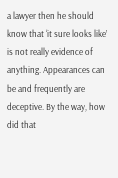a lawyer then he should know that ‘it sure looks like’ is not really evidence of anything. Appearances can be and frequently are deceptive. By the way, how did that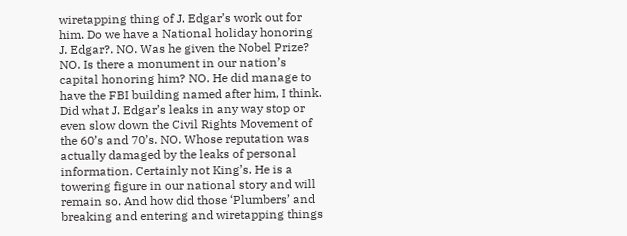wiretapping thing of J. Edgar’s work out for him. Do we have a National holiday honoring J. Edgar?. NO. Was he given the Nobel Prize? NO. Is there a monument in our nation’s capital honoring him? NO. He did manage to have the FBI building named after him, I think. Did what J. Edgar’s leaks in any way stop or even slow down the Civil Rights Movement of the 60’s and 70’s. NO. Whose reputation was actually damaged by the leaks of personal information. Certainly not King’s. He is a towering figure in our national story and will remain so. And how did those ‘Plumbers’ and breaking and entering and wiretapping things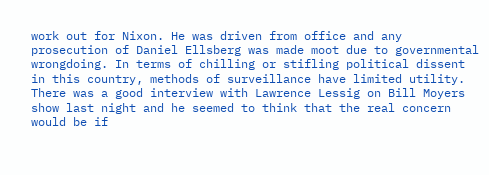work out for Nixon. He was driven from office and any prosecution of Daniel Ellsberg was made moot due to governmental wrongdoing. In terms of chilling or stifling political dissent in this country, methods of surveillance have limited utility. There was a good interview with Lawrence Lessig on Bill Moyers show last night and he seemed to think that the real concern would be if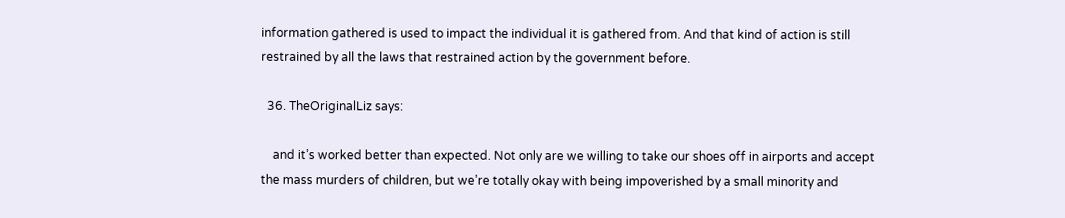information gathered is used to impact the individual it is gathered from. And that kind of action is still restrained by all the laws that restrained action by the government before.

  36. TheOriginalLiz says:

    and it’s worked better than expected. Not only are we willing to take our shoes off in airports and accept the mass murders of children, but we’re totally okay with being impoverished by a small minority and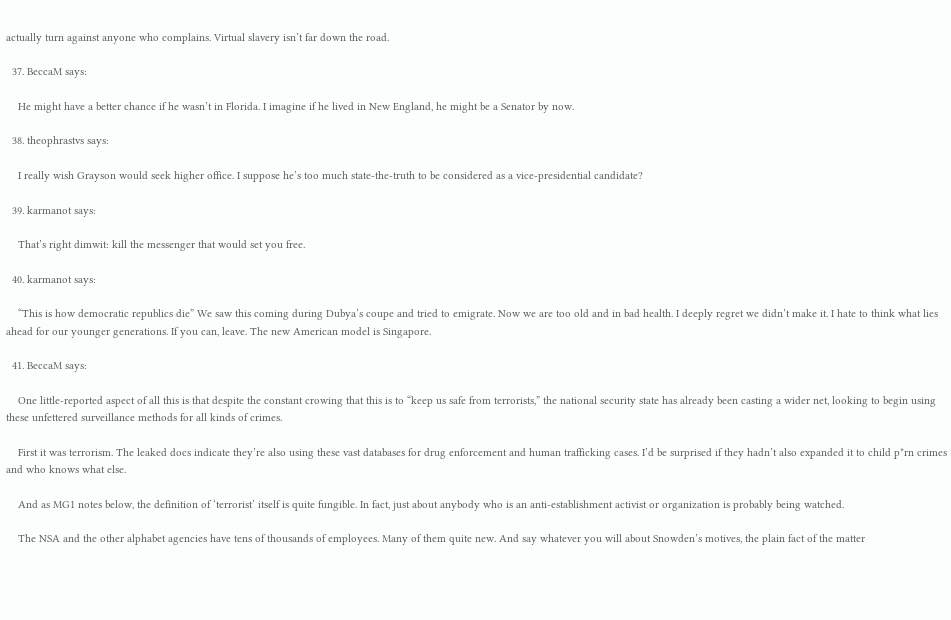actually turn against anyone who complains. Virtual slavery isn’t far down the road.

  37. BeccaM says:

    He might have a better chance if he wasn’t in Florida. I imagine if he lived in New England, he might be a Senator by now.

  38. theophrastvs says:

    I really wish Grayson would seek higher office. I suppose he’s too much state-the-truth to be considered as a vice-presidential candidate?

  39. karmanot says:

    That’s right dimwit: kill the messenger that would set you free.

  40. karmanot says:

    “This is how democratic republics die” We saw this coming during Dubya’s coupe and tried to emigrate. Now we are too old and in bad health. I deeply regret we didn’t make it. I hate to think what lies ahead for our younger generations. If you can, leave. The new American model is Singapore.

  41. BeccaM says:

    One little-reported aspect of all this is that despite the constant crowing that this is to “keep us safe from terrorists,” the national security state has already been casting a wider net, looking to begin using these unfettered surveillance methods for all kinds of crimes.

    First it was terrorism. The leaked docs indicate they’re also using these vast databases for drug enforcement and human trafficking cases. I’d be surprised if they hadn’t also expanded it to child p*rn crimes and who knows what else.

    And as MG1 notes below, the definition of ‘terrorist’ itself is quite fungible. In fact, just about anybody who is an anti-establishment activist or organization is probably being watched.

    The NSA and the other alphabet agencies have tens of thousands of employees. Many of them quite new. And say whatever you will about Snowden’s motives, the plain fact of the matter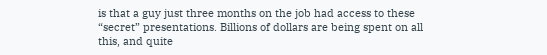is that a guy just three months on the job had access to these “secret” presentations. Billions of dollars are being spent on all this, and quite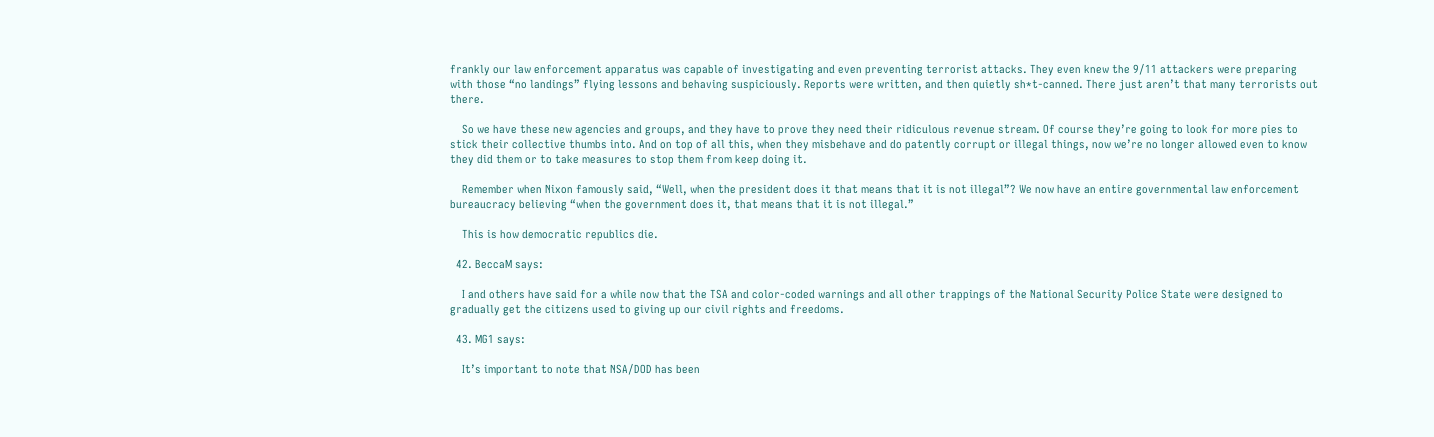frankly our law enforcement apparatus was capable of investigating and even preventing terrorist attacks. They even knew the 9/11 attackers were preparing with those “no landings” flying lessons and behaving suspiciously. Reports were written, and then quietly sh*t-canned. There just aren’t that many terrorists out there.

    So we have these new agencies and groups, and they have to prove they need their ridiculous revenue stream. Of course they’re going to look for more pies to stick their collective thumbs into. And on top of all this, when they misbehave and do patently corrupt or illegal things, now we’re no longer allowed even to know they did them or to take measures to stop them from keep doing it.

    Remember when Nixon famously said, “Well, when the president does it that means that it is not illegal”? We now have an entire governmental law enforcement bureaucracy believing “when the government does it, that means that it is not illegal.”

    This is how democratic republics die.

  42. BeccaM says:

    I and others have said for a while now that the TSA and color-coded warnings and all other trappings of the National Security Police State were designed to gradually get the citizens used to giving up our civil rights and freedoms.

  43. MG1 says:

    It’s important to note that NSA/DOD has been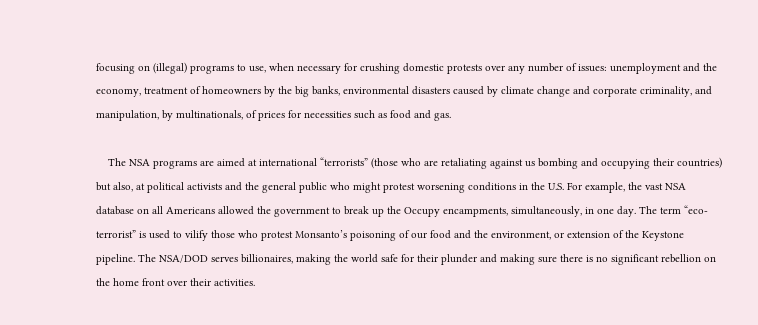focusing on (illegal) programs to use, when necessary for crushing domestic protests over any number of issues: unemployment and the economy, treatment of homeowners by the big banks, environmental disasters caused by climate change and corporate criminality, and manipulation, by multinationals, of prices for necessities such as food and gas.

    The NSA programs are aimed at international “terrorists” (those who are retaliating against us bombing and occupying their countries) but also, at political activists and the general public who might protest worsening conditions in the U.S. For example, the vast NSA database on all Americans allowed the government to break up the Occupy encampments, simultaneously, in one day. The term “eco-terrorist” is used to vilify those who protest Monsanto’s poisoning of our food and the environment, or extension of the Keystone pipeline. The NSA/DOD serves billionaires, making the world safe for their plunder and making sure there is no significant rebellion on the home front over their activities.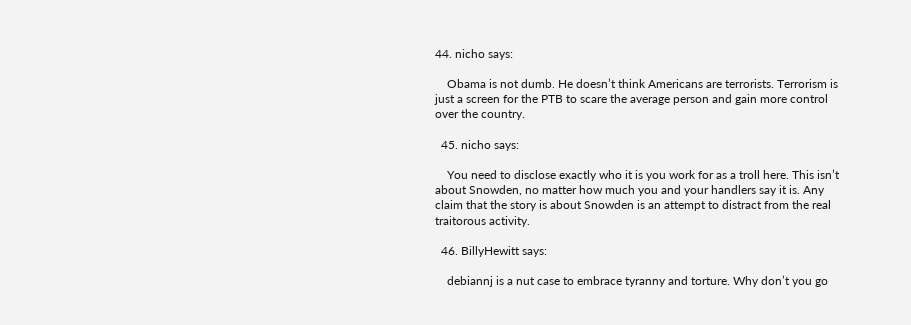44. nicho says:

    Obama is not dumb. He doesn’t think Americans are terrorists. Terrorism is just a screen for the PTB to scare the average person and gain more control over the country.

  45. nicho says:

    You need to disclose exactly who it is you work for as a troll here. This isn’t about Snowden, no matter how much you and your handlers say it is. Any claim that the story is about Snowden is an attempt to distract from the real traitorous activity.

  46. BillyHewitt says:

    debiannj is a nut case to embrace tyranny and torture. Why don’t you go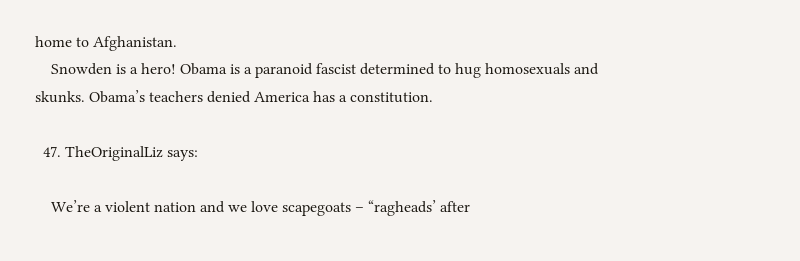home to Afghanistan.
    Snowden is a hero! Obama is a paranoid fascist determined to hug homosexuals and skunks. Obama’s teachers denied America has a constitution.

  47. TheOriginalLiz says:

    We’re a violent nation and we love scapegoats – “ragheads’ after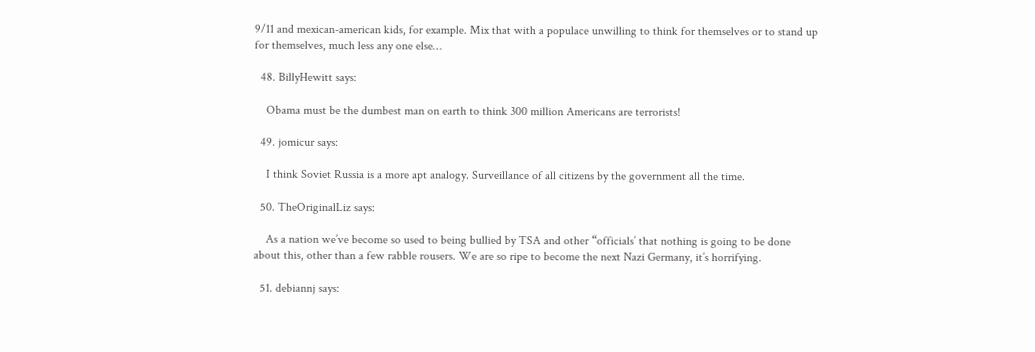9/11 and mexican-american kids, for example. Mix that with a populace unwilling to think for themselves or to stand up for themselves, much less any one else…

  48. BillyHewitt says:

    Obama must be the dumbest man on earth to think 300 million Americans are terrorists!

  49. jomicur says:

    I think Soviet Russia is a more apt analogy. Surveillance of all citizens by the government all the time.

  50. TheOriginalLiz says:

    As a nation we’ve become so used to being bullied by TSA and other “officials’ that nothing is going to be done about this, other than a few rabble rousers. We are so ripe to become the next Nazi Germany, it’s horrifying.

  51. debiannj says: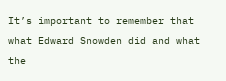It’s important to remember that what Edward Snowden did and what the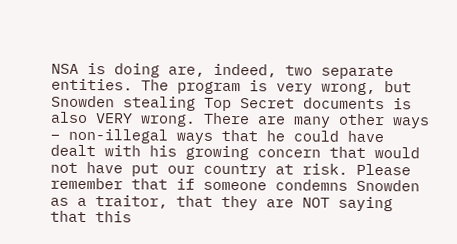NSA is doing are, indeed, two separate entities. The program is very wrong, but Snowden stealing Top Secret documents is also VERY wrong. There are many other ways – non-illegal ways that he could have dealt with his growing concern that would not have put our country at risk. Please remember that if someone condemns Snowden as a traitor, that they are NOT saying that this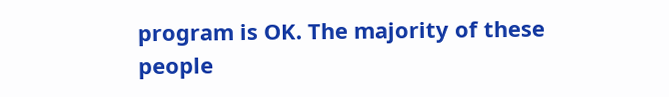program is OK. The majority of these people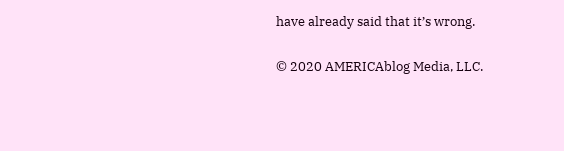have already said that it’s wrong.

© 2020 AMERICAblog Media, LLC.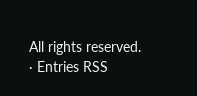All rights reserved. · Entries RSS